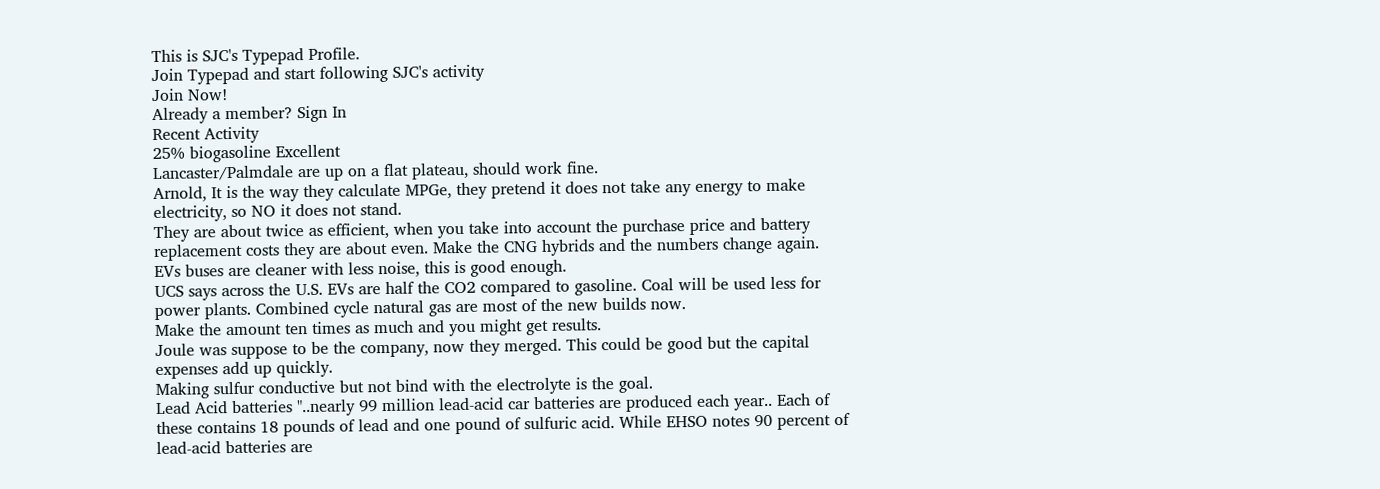This is SJC's Typepad Profile.
Join Typepad and start following SJC's activity
Join Now!
Already a member? Sign In
Recent Activity
25% biogasoline Excellent
Lancaster/Palmdale are up on a flat plateau, should work fine.
Arnold, It is the way they calculate MPGe, they pretend it does not take any energy to make electricity, so NO it does not stand.
They are about twice as efficient, when you take into account the purchase price and battery replacement costs they are about even. Make the CNG hybrids and the numbers change again. EVs buses are cleaner with less noise, this is good enough.
UCS says across the U.S. EVs are half the CO2 compared to gasoline. Coal will be used less for power plants. Combined cycle natural gas are most of the new builds now.
Make the amount ten times as much and you might get results.
Joule was suppose to be the company, now they merged. This could be good but the capital expenses add up quickly.
Making sulfur conductive but not bind with the electrolyte is the goal.
Lead Acid batteries "..nearly 99 million lead-acid car batteries are produced each year.. Each of these contains 18 pounds of lead and one pound of sulfuric acid. While EHSO notes 90 percent of lead-acid batteries are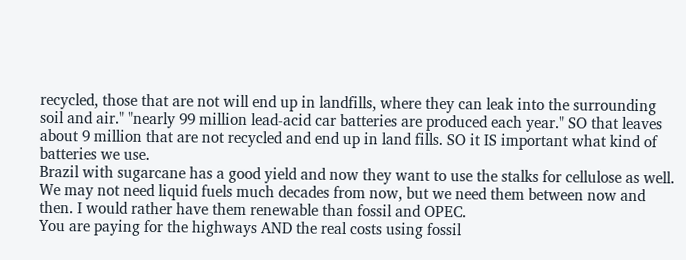recycled, those that are not will end up in landfills, where they can leak into the surrounding soil and air." "nearly 99 million lead-acid car batteries are produced each year." SO that leaves about 9 million that are not recycled and end up in land fills. SO it IS important what kind of batteries we use.
Brazil with sugarcane has a good yield and now they want to use the stalks for cellulose as well. We may not need liquid fuels much decades from now, but we need them between now and then. I would rather have them renewable than fossil and OPEC.
You are paying for the highways AND the real costs using fossil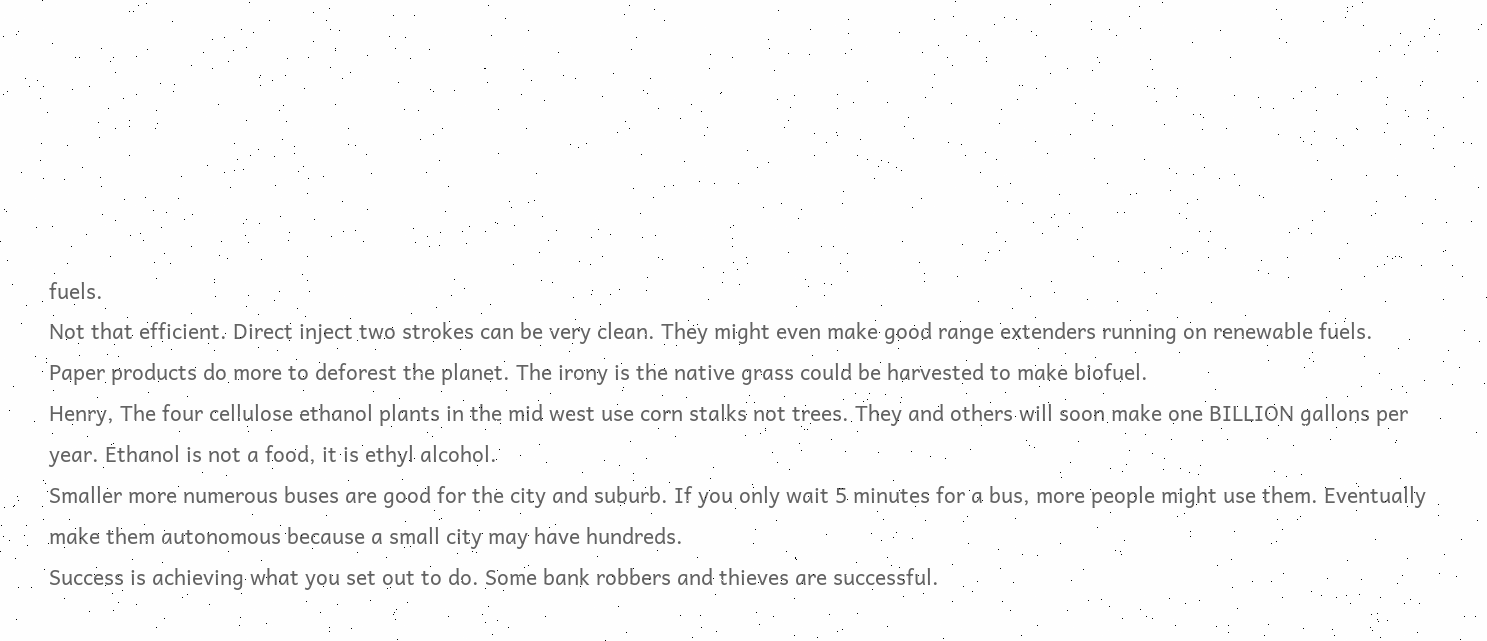fuels.
Not that efficient. Direct inject two strokes can be very clean. They might even make good range extenders running on renewable fuels.
Paper products do more to deforest the planet. The irony is the native grass could be harvested to make biofuel.
Henry, The four cellulose ethanol plants in the mid west use corn stalks not trees. They and others will soon make one BILLION gallons per year. Ethanol is not a food, it is ethyl alcohol.
Smaller more numerous buses are good for the city and suburb. If you only wait 5 minutes for a bus, more people might use them. Eventually make them autonomous because a small city may have hundreds.
Success is achieving what you set out to do. Some bank robbers and thieves are successful.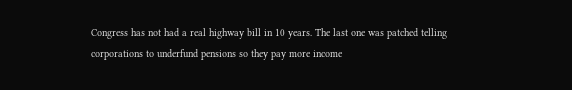Congress has not had a real highway bill in 10 years. The last one was patched telling corporations to underfund pensions so they pay more income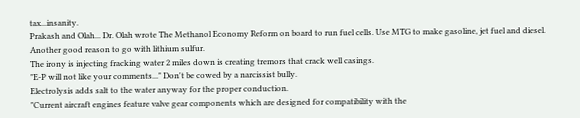tax...insanity.
Prakash and Olah... Dr. Olah wrote The Methanol Economy Reform on board to run fuel cells. Use MTG to make gasoline, jet fuel and diesel.
Another good reason to go with lithium sulfur.
The irony is injecting fracking water 2 miles down is creating tremors that crack well casings.
"E-P will not like your comments..." Don't be cowed by a narcissist bully.
Electrolysis adds salt to the water anyway for the proper conduction.
"Current aircraft engines feature valve gear components which are designed for compatibility with the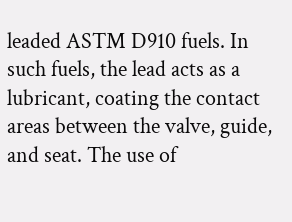leaded ASTM D910 fuels. In such fuels, the lead acts as a lubricant, coating the contact areas between the valve, guide, and seat. The use of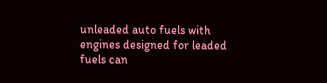unleaded auto fuels with engines designed for leaded fuels can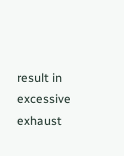result in excessive exhaust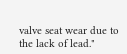valve seat wear due to the lack of lead."